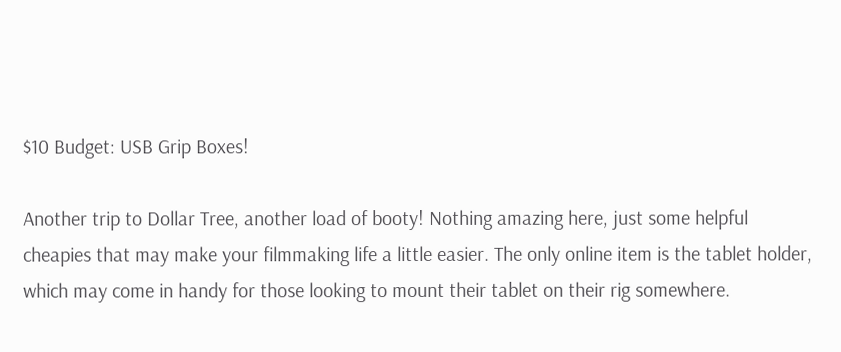$10 Budget: USB Grip Boxes!

Another trip to Dollar Tree, another load of booty! Nothing amazing here, just some helpful cheapies that may make your filmmaking life a little easier. The only online item is the tablet holder, which may come in handy for those looking to mount their tablet on their rig somewhere.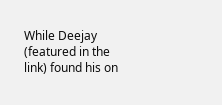While Deejay (featured in the link) found his on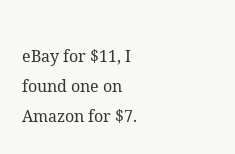eBay for $11, I found one on Amazon for $7.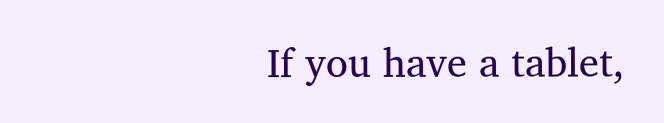If you have a tablet,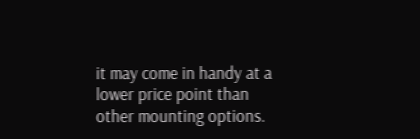it may come in handy at a lower price point than other mounting options.